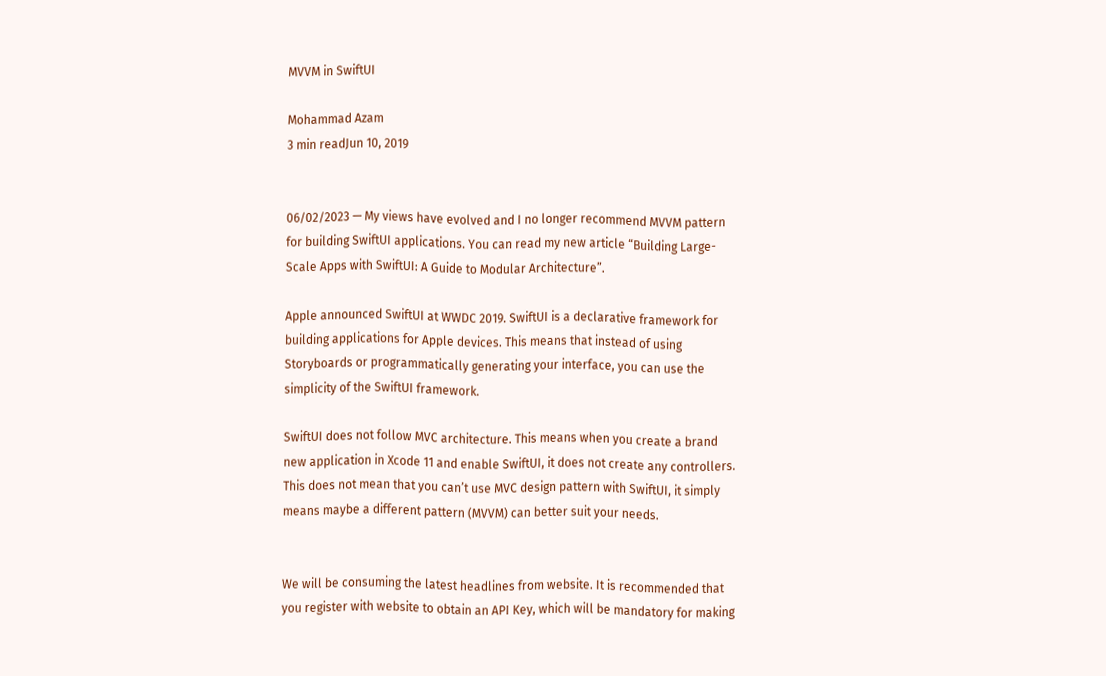MVVM in SwiftUI

Mohammad Azam
3 min readJun 10, 2019


06/02/2023 — My views have evolved and I no longer recommend MVVM pattern for building SwiftUI applications. You can read my new article “Building Large- Scale Apps with SwiftUI: A Guide to Modular Architecture”.

Apple announced SwiftUI at WWDC 2019. SwiftUI is a declarative framework for building applications for Apple devices. This means that instead of using Storyboards or programmatically generating your interface, you can use the simplicity of the SwiftUI framework.

SwiftUI does not follow MVC architecture. This means when you create a brand new application in Xcode 11 and enable SwiftUI, it does not create any controllers. This does not mean that you can’t use MVC design pattern with SwiftUI, it simply means maybe a different pattern (MVVM) can better suit your needs.


We will be consuming the latest headlines from website. It is recommended that you register with website to obtain an API Key, which will be mandatory for making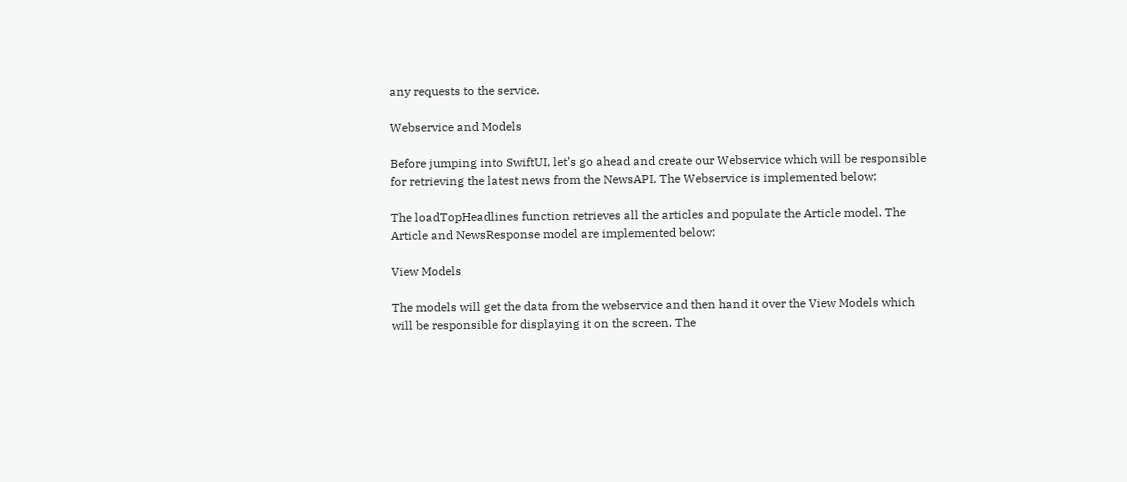any requests to the service.

Webservice and Models

Before jumping into SwiftUI, let’s go ahead and create our Webservice which will be responsible for retrieving the latest news from the NewsAPI. The Webservice is implemented below:

The loadTopHeadlines function retrieves all the articles and populate the Article model. The Article and NewsResponse model are implemented below:

View Models

The models will get the data from the webservice and then hand it over the View Models which will be responsible for displaying it on the screen. The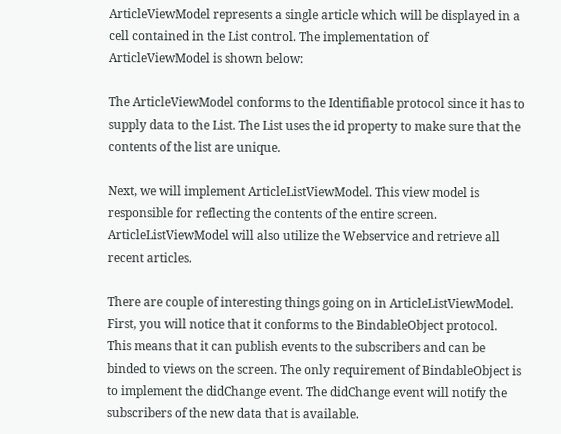ArticleViewModel represents a single article which will be displayed in a cell contained in the List control. The implementation of ArticleViewModel is shown below:

The ArticleViewModel conforms to the Identifiable protocol since it has to supply data to the List. The List uses the id property to make sure that the contents of the list are unique.

Next, we will implement ArticleListViewModel. This view model is responsible for reflecting the contents of the entire screen. ArticleListViewModel will also utilize the Webservice and retrieve all recent articles.

There are couple of interesting things going on in ArticleListViewModel. First, you will notice that it conforms to the BindableObject protocol. This means that it can publish events to the subscribers and can be binded to views on the screen. The only requirement of BindableObject is to implement the didChange event. The didChange event will notify the subscribers of the new data that is available.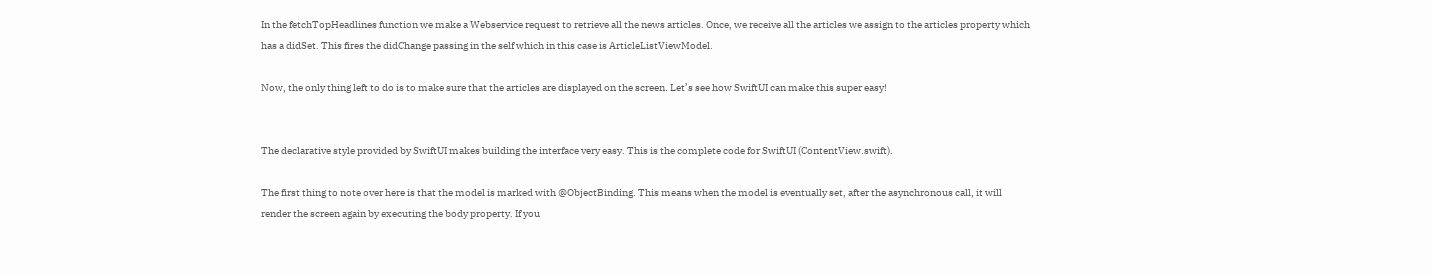In the fetchTopHeadlines function we make a Webservice request to retrieve all the news articles. Once, we receive all the articles we assign to the articles property which has a didSet. This fires the didChange passing in the self which in this case is ArticleListViewModel.

Now, the only thing left to do is to make sure that the articles are displayed on the screen. Let’s see how SwiftUI can make this super easy!


The declarative style provided by SwiftUI makes building the interface very easy. This is the complete code for SwiftUI (ContentView.swift).

The first thing to note over here is that the model is marked with @ObjectBinding. This means when the model is eventually set, after the asynchronous call, it will render the screen again by executing the body property. If you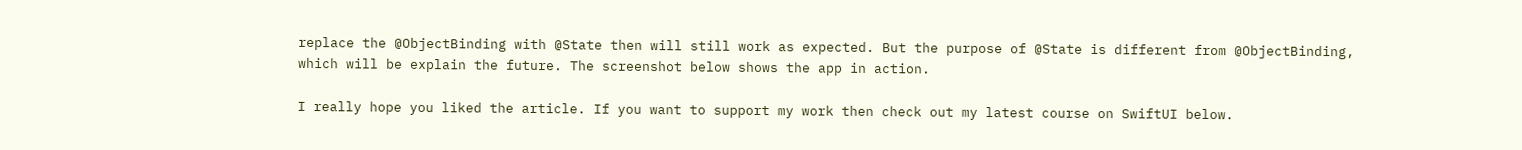replace the @ObjectBinding with @State then will still work as expected. But the purpose of @State is different from @ObjectBinding, which will be explain the future. The screenshot below shows the app in action.

I really hope you liked the article. If you want to support my work then check out my latest course on SwiftUI below.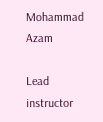Mohammad Azam

Lead instructor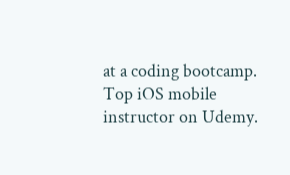at a coding bootcamp. Top iOS mobile instructor on Udemy.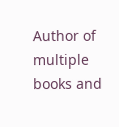Author of multiple books and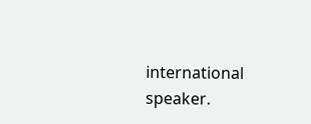international speaker.